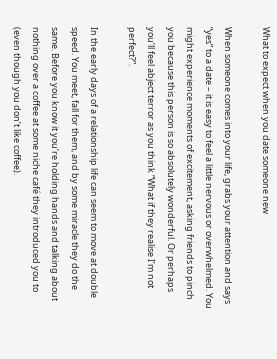What to expect when you date someone new

When someone comes into your life, grabs your attention and says “yes” to a date – it is easy to feel a little nervous or overwhelmed. You might experience moments of excitement, asking friends to pinch you because this person is so absolutely wonderful. Or perhaps you’ll feel abject terror as you think “What if they realise I’m not perfect?”.

In the early days of a relationship life can seem to move at double speed. You meet, fall for them, and by some miracle they do the same. Before you know it you’re holding hands and talking about nothing over a coffee at some niche café they introduced you to (even though you don’t like coffee).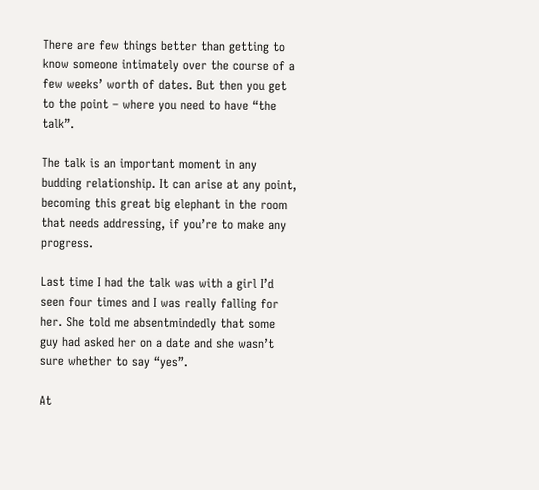There are few things better than getting to know someone intimately over the course of a few weeks’ worth of dates. But then you get to the point – where you need to have “the talk”.

The talk is an important moment in any budding relationship. It can arise at any point, becoming this great big elephant in the room that needs addressing, if you’re to make any progress.

Last time I had the talk was with a girl I’d seen four times and I was really falling for her. She told me absentmindedly that some guy had asked her on a date and she wasn’t sure whether to say “yes”.

At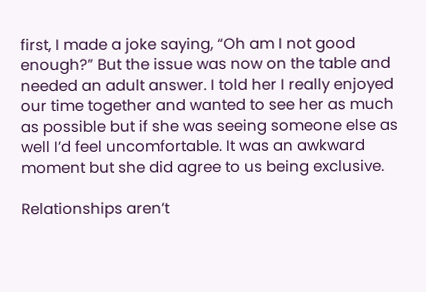first, I made a joke saying, “Oh am I not good enough?” But the issue was now on the table and needed an adult answer. I told her I really enjoyed our time together and wanted to see her as much as possible but if she was seeing someone else as well I’d feel uncomfortable. It was an awkward moment but she did agree to us being exclusive.

Relationships aren’t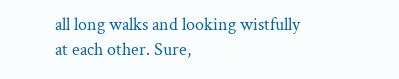all long walks and looking wistfully at each other. Sure,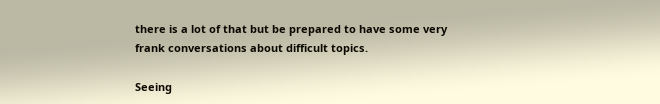there is a lot of that but be prepared to have some very frank conversations about difficult topics.

Seeing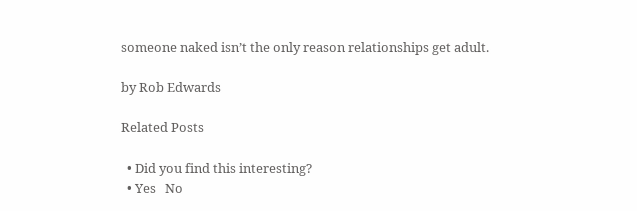someone naked isn’t the only reason relationships get adult.

by Rob Edwards

Related Posts

  • Did you find this interesting?
  • Yes   No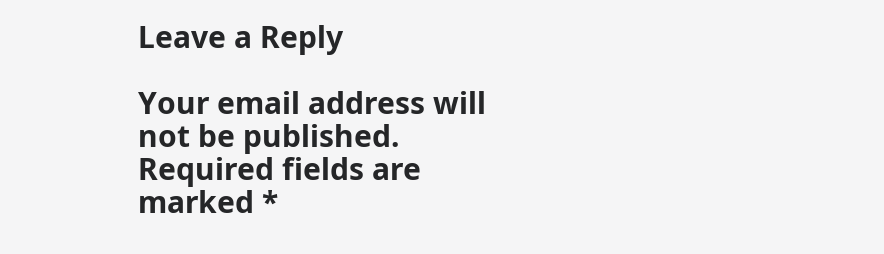Leave a Reply

Your email address will not be published. Required fields are marked *